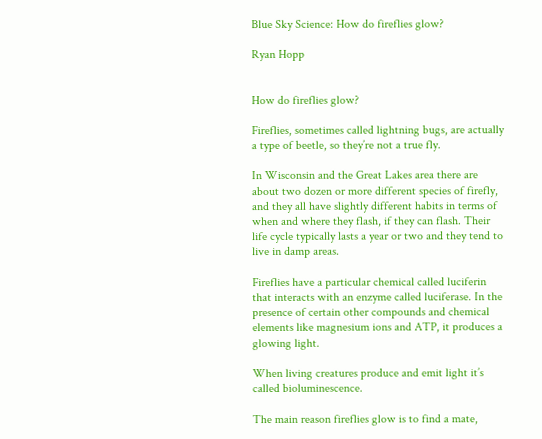Blue Sky Science: How do fireflies glow?

Ryan Hopp


How do fireflies glow?

Fireflies, sometimes called lightning bugs, are actually a type of beetle, so they’re not a true fly.

In Wisconsin and the Great Lakes area there are about two dozen or more different species of firefly, and they all have slightly different habits in terms of when and where they flash, if they can flash. Their life cycle typically lasts a year or two and they tend to live in damp areas.

Fireflies have a particular chemical called luciferin that interacts with an enzyme called luciferase. In the presence of certain other compounds and chemical elements like magnesium ions and ATP, it produces a glowing light.

When living creatures produce and emit light it’s called bioluminescence.

The main reason fireflies glow is to find a mate,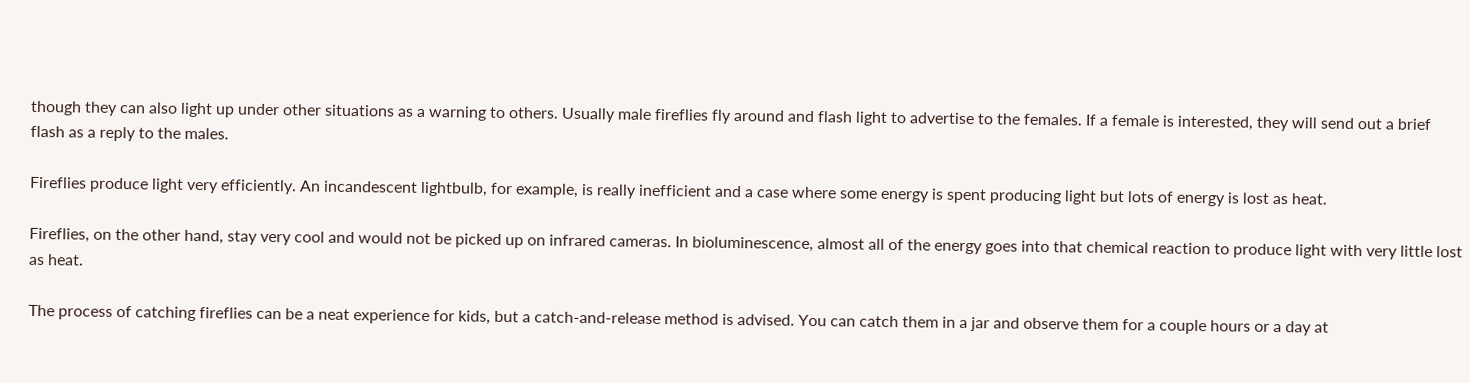though they can also light up under other situations as a warning to others. Usually male fireflies fly around and flash light to advertise to the females. If a female is interested, they will send out a brief flash as a reply to the males.

Fireflies produce light very efficiently. An incandescent lightbulb, for example, is really inefficient and a case where some energy is spent producing light but lots of energy is lost as heat.

Fireflies, on the other hand, stay very cool and would not be picked up on infrared cameras. In bioluminescence, almost all of the energy goes into that chemical reaction to produce light with very little lost as heat.

The process of catching fireflies can be a neat experience for kids, but a catch-and-release method is advised. You can catch them in a jar and observe them for a couple hours or a day at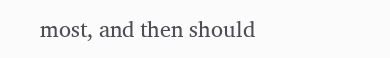most, and then should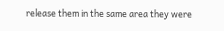release them in the same area they were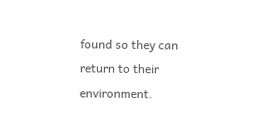found so they can return to their environment.